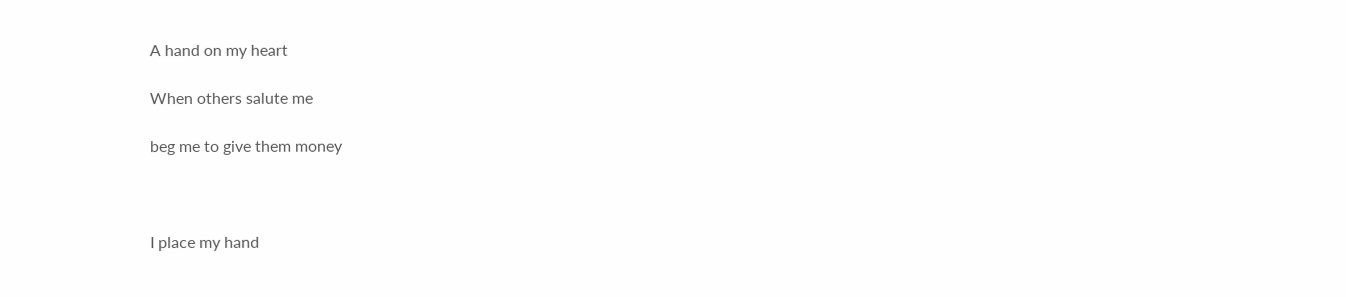A hand on my heart

When others salute me

beg me to give them money



I place my hand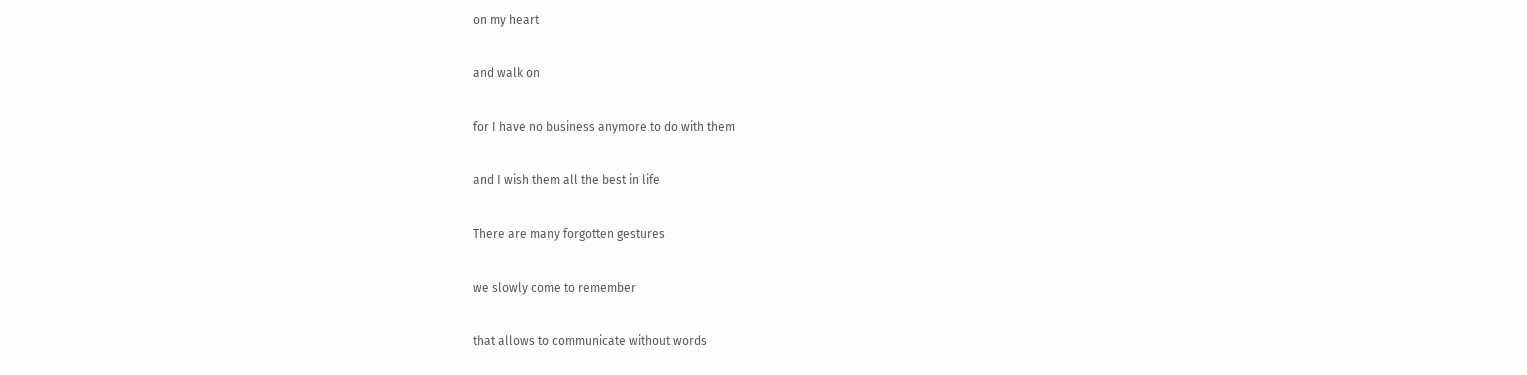on my heart

and walk on

for I have no business anymore to do with them

and I wish them all the best in life

There are many forgotten gestures

we slowly come to remember

that allows to communicate without words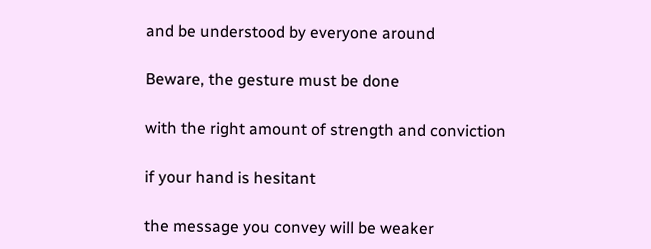and be understood by everyone around

Beware, the gesture must be done

with the right amount of strength and conviction

if your hand is hesitant

the message you convey will be weaker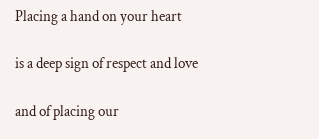Placing a hand on your heart

is a deep sign of respect and love

and of placing our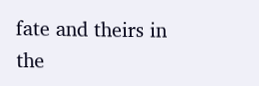fate and theirs in the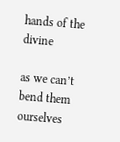hands of the divine

as we can’t bend them ourselves